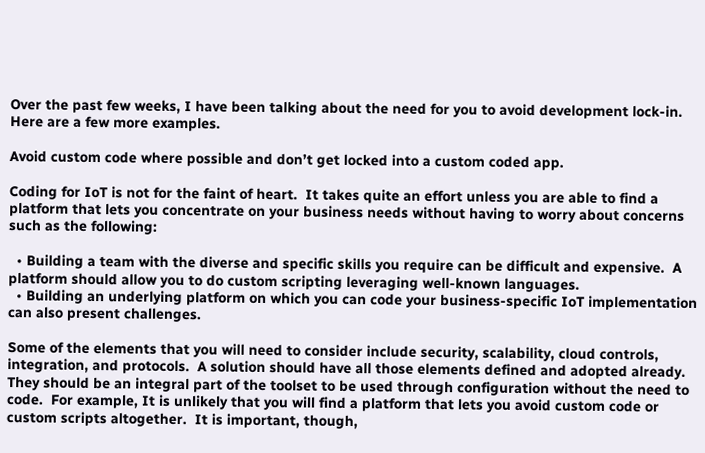Over the past few weeks, I have been talking about the need for you to avoid development lock-in.  Here are a few more examples.

Avoid custom code where possible and don’t get locked into a custom coded app.

Coding for IoT is not for the faint of heart.  It takes quite an effort unless you are able to find a platform that lets you concentrate on your business needs without having to worry about concerns such as the following:

  • Building a team with the diverse and specific skills you require can be difficult and expensive.  A platform should allow you to do custom scripting leveraging well-known languages.
  • Building an underlying platform on which you can code your business-specific IoT implementation can also present challenges.

Some of the elements that you will need to consider include security, scalability, cloud controls, integration, and protocols.  A solution should have all those elements defined and adopted already.  They should be an integral part of the toolset to be used through configuration without the need to code.  For example, It is unlikely that you will find a platform that lets you avoid custom code or custom scripts altogether.  It is important, though,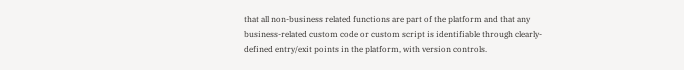that all non-business related functions are part of the platform and that any business-related custom code or custom script is identifiable through clearly-defined entry/exit points in the platform, with version controls.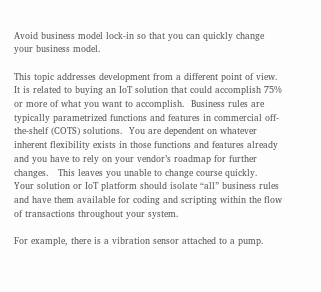Avoid business model lock-in so that you can quickly change your business model.

This topic addresses development from a different point of view.  It is related to buying an IoT solution that could accomplish 75% or more of what you want to accomplish.  Business rules are typically parametrized functions and features in commercial off-the-shelf (COTS) solutions.  You are dependent on whatever inherent flexibility exists in those functions and features already and you have to rely on your vendor’s roadmap for further changes.   This leaves you unable to change course quickly.   Your solution or IoT platform should isolate “all” business rules and have them available for coding and scripting within the flow of transactions throughout your system.

For example, there is a vibration sensor attached to a pump.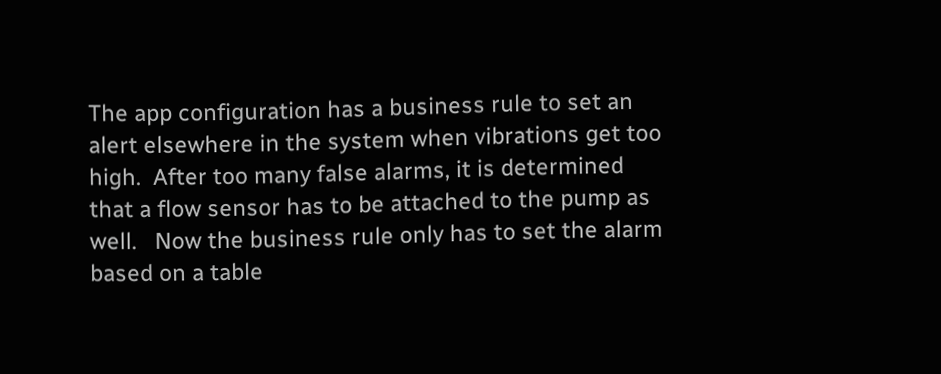The app configuration has a business rule to set an alert elsewhere in the system when vibrations get too high.  After too many false alarms, it is determined that a flow sensor has to be attached to the pump as well.   Now the business rule only has to set the alarm based on a table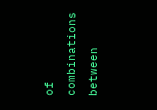of combinations between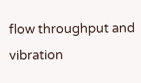flow throughput and vibration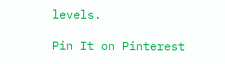levels.

Pin It on Pinterest